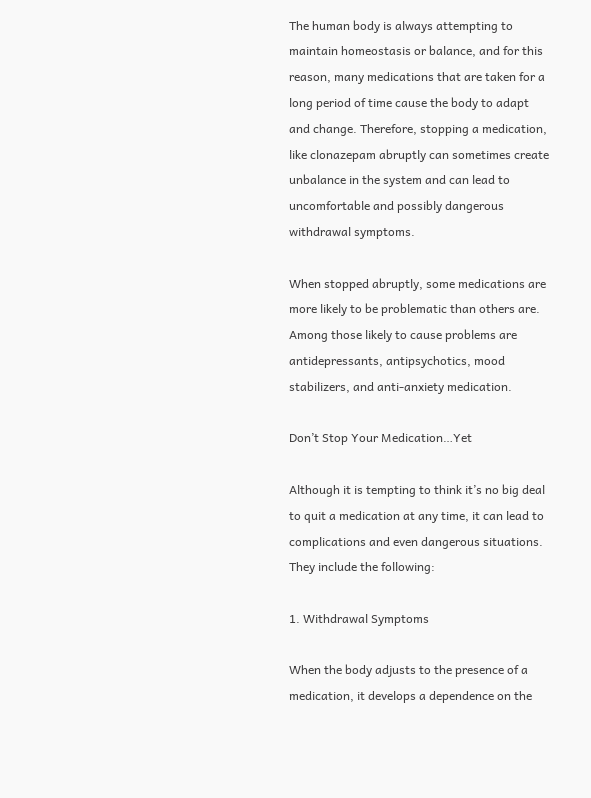The human body is always attempting to maintain homeostasis or balance, and for this reason, many medications that are taken for a long period of time cause the body to adapt and change. Therefore, stopping a medication, like clonazepam abruptly can sometimes create unbalance in the system and can lead to uncomfortable and possibly dangerous withdrawal symptoms.

When stopped abruptly, some medications are more likely to be problematic than others are. Among those likely to cause problems are antidepressants, antipsychotics, mood stabilizers, and anti-anxiety medication.

Don’t Stop Your Medication…Yet

Although it is tempting to think it’s no big deal to quit a medication at any time, it can lead to complications and even dangerous situations. They include the following:

1. Withdrawal Symptoms

When the body adjusts to the presence of a medication, it develops a dependence on the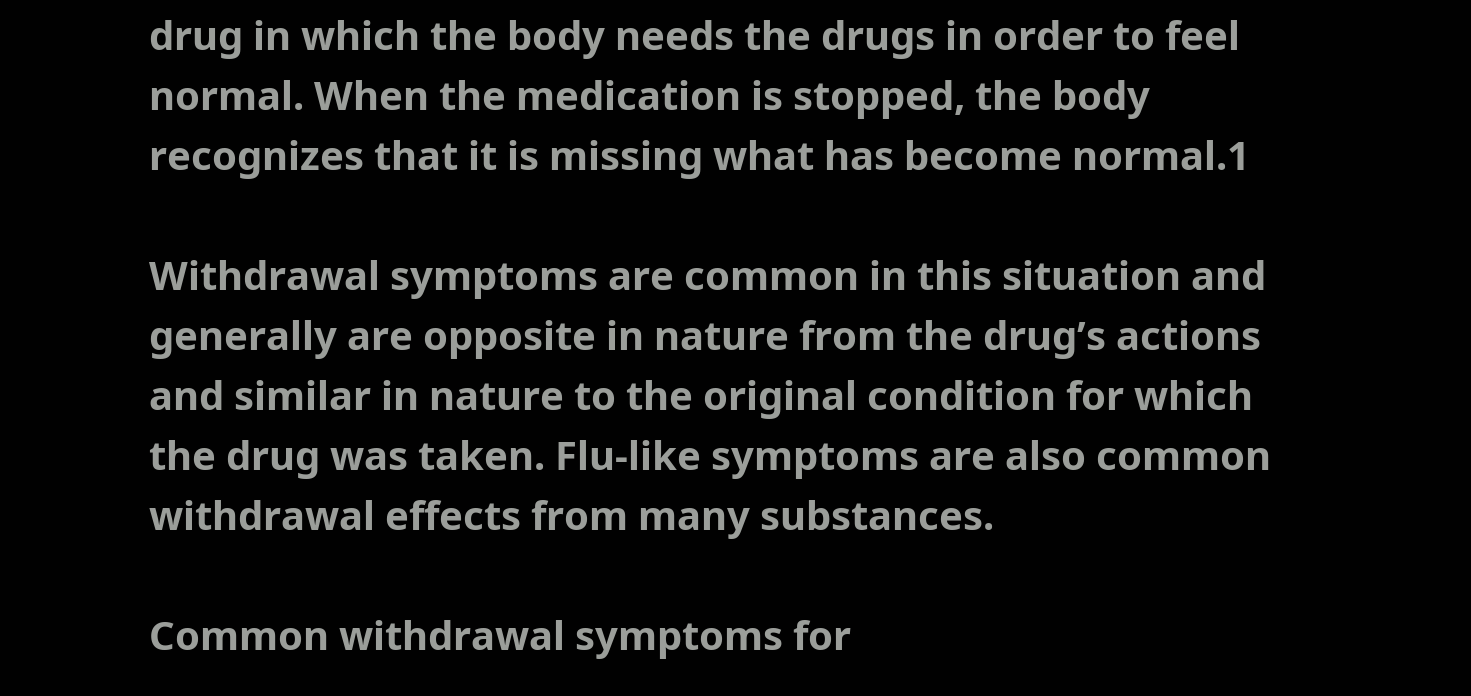drug in which the body needs the drugs in order to feel normal. When the medication is stopped, the body recognizes that it is missing what has become normal.1

Withdrawal symptoms are common in this situation and generally are opposite in nature from the drug’s actions and similar in nature to the original condition for which the drug was taken. Flu-like symptoms are also common withdrawal effects from many substances.

Common withdrawal symptoms for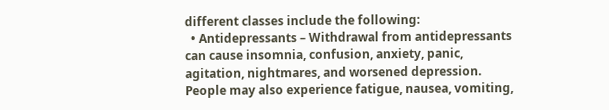different classes include the following:
  • Antidepressants – Withdrawal from antidepressants can cause insomnia, confusion, anxiety, panic, agitation, nightmares, and worsened depression. People may also experience fatigue, nausea, vomiting,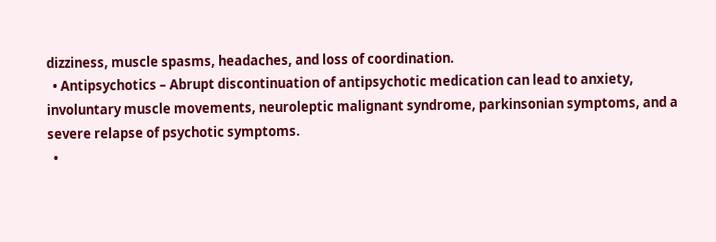dizziness, muscle spasms, headaches, and loss of coordination.
  • Antipsychotics – Abrupt discontinuation of antipsychotic medication can lead to anxiety, involuntary muscle movements, neuroleptic malignant syndrome, parkinsonian symptoms, and a severe relapse of psychotic symptoms.
  •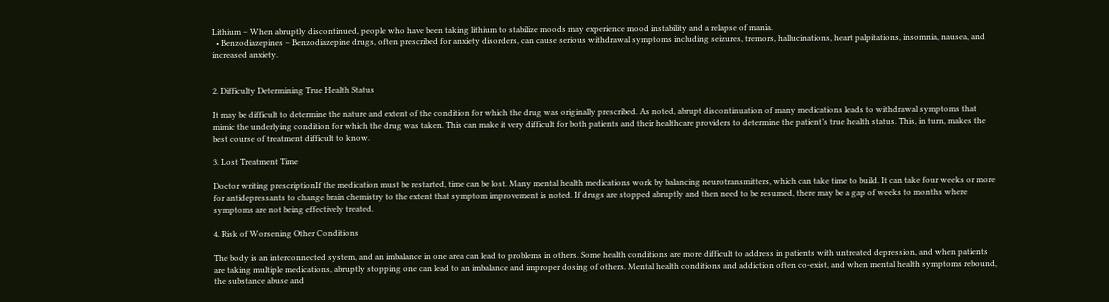Lithium – When abruptly discontinued, people who have been taking lithium to stabilize moods may experience mood instability and a relapse of mania.
  • Benzodiazepines – Benzodiazepine drugs, often prescribed for anxiety disorders, can cause serious withdrawal symptoms including seizures, tremors, hallucinations, heart palpitations, insomnia, nausea, and increased anxiety.


2. Difficulty Determining True Health Status

It may be difficult to determine the nature and extent of the condition for which the drug was originally prescribed. As noted, abrupt discontinuation of many medications leads to withdrawal symptoms that mimic the underlying condition for which the drug was taken. This can make it very difficult for both patients and their healthcare providers to determine the patient’s true health status. This, in turn, makes the best course of treatment difficult to know.

3. Lost Treatment Time

Doctor writing prescriptionIf the medication must be restarted, time can be lost. Many mental health medications work by balancing neurotransmitters, which can take time to build. It can take four weeks or more for antidepressants to change brain chemistry to the extent that symptom improvement is noted. If drugs are stopped abruptly and then need to be resumed, there may be a gap of weeks to months where symptoms are not being effectively treated.

4. Risk of Worsening Other Conditions

The body is an interconnected system, and an imbalance in one area can lead to problems in others. Some health conditions are more difficult to address in patients with untreated depression, and when patients are taking multiple medications, abruptly stopping one can lead to an imbalance and improper dosing of others. Mental health conditions and addiction often co-exist, and when mental health symptoms rebound, the substance abuse and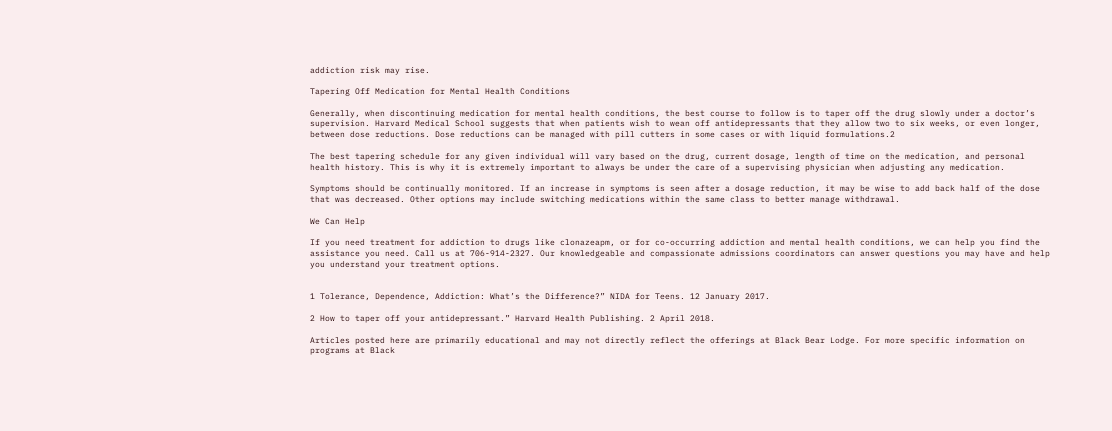addiction risk may rise.

Tapering Off Medication for Mental Health Conditions

Generally, when discontinuing medication for mental health conditions, the best course to follow is to taper off the drug slowly under a doctor’s supervision. Harvard Medical School suggests that when patients wish to wean off antidepressants that they allow two to six weeks, or even longer, between dose reductions. Dose reductions can be managed with pill cutters in some cases or with liquid formulations.2

The best tapering schedule for any given individual will vary based on the drug, current dosage, length of time on the medication, and personal health history. This is why it is extremely important to always be under the care of a supervising physician when adjusting any medication.

Symptoms should be continually monitored. If an increase in symptoms is seen after a dosage reduction, it may be wise to add back half of the dose that was decreased. Other options may include switching medications within the same class to better manage withdrawal.

We Can Help

If you need treatment for addiction to drugs like clonazeapm, or for co-occurring addiction and mental health conditions, we can help you find the assistance you need. Call us at 706-914-2327. Our knowledgeable and compassionate admissions coordinators can answer questions you may have and help you understand your treatment options.


1 Tolerance, Dependence, Addiction: What’s the Difference?” NIDA for Teens. 12 January 2017.

2 How to taper off your antidepressant.” Harvard Health Publishing. 2 April 2018.

Articles posted here are primarily educational and may not directly reflect the offerings at Black Bear Lodge. For more specific information on programs at Black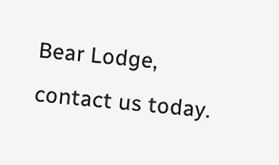Bear Lodge, contact us today.